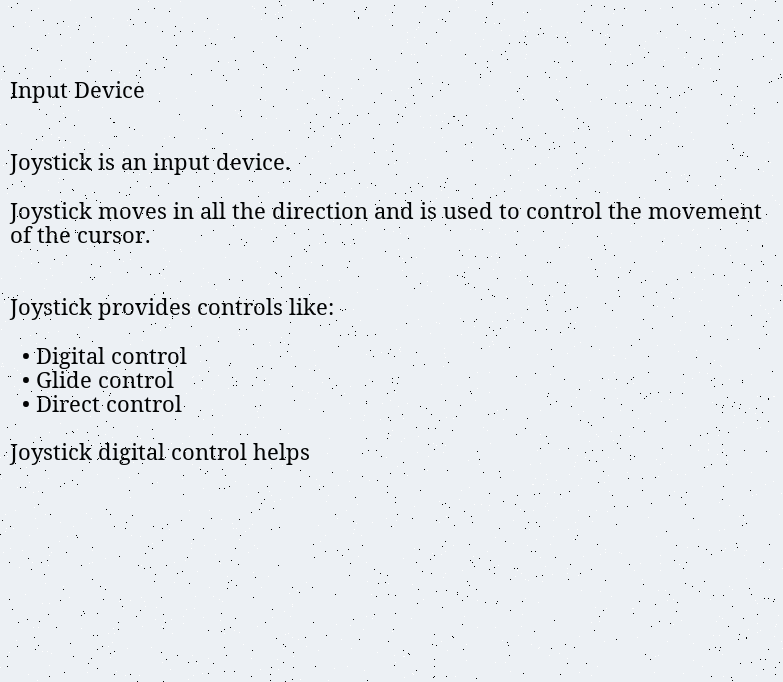Input Device


Joystick is an input device.

Joystick moves in all the direction and is used to control the movement of the cursor.


Joystick provides controls like:

  • Digital control
  • Glide control
  • Direct control

Joystick digital control helps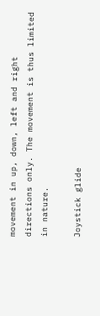movement in up, down, left and right directions only. The movement is thus limited in nature.

Joystick glide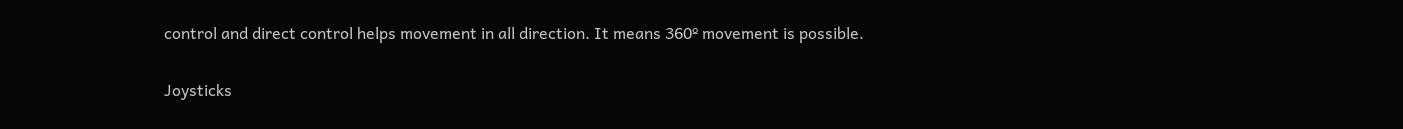control and direct control helps movement in all direction. It means 360º movement is possible.


Joysticks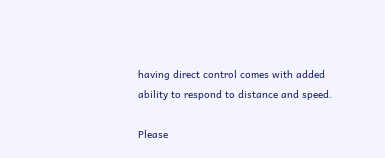having direct control comes with added ability to respond to distance and speed.

Please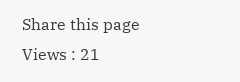Share this page
Views : 21